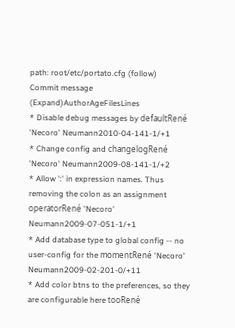path: root/etc/portato.cfg (follow)
Commit message (Expand)AuthorAgeFilesLines
* Disable debug messages by defaultRené 'Necoro' Neumann2010-04-141-1/+1
* Change config and changelogRené 'Necoro' Neumann2009-08-141-1/+2
* Allow ':' in expression names. Thus removing the colon as an assignment operatorRené 'Necoro' Neumann2009-07-051-1/+1
* Add database type to global config -- no user-config for the momentRené 'Necoro' Neumann2009-02-201-0/+11
* Add color btns to the preferences, so they are configurable here tooRené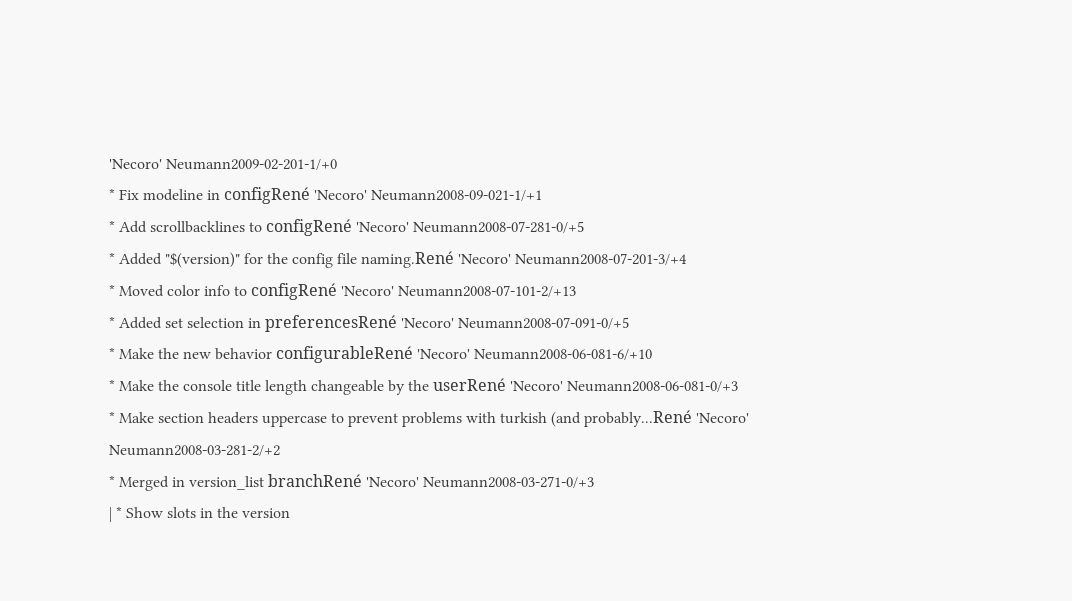'Necoro' Neumann2009-02-201-1/+0
* Fix modeline in configRené 'Necoro' Neumann2008-09-021-1/+1
* Add scrollbacklines to configRené 'Necoro' Neumann2008-07-281-0/+5
* Added "$(version)" for the config file naming.René 'Necoro' Neumann2008-07-201-3/+4
* Moved color info to configRené 'Necoro' Neumann2008-07-101-2/+13
* Added set selection in preferencesRené 'Necoro' Neumann2008-07-091-0/+5
* Make the new behavior configurableRené 'Necoro' Neumann2008-06-081-6/+10
* Make the console title length changeable by the userRené 'Necoro' Neumann2008-06-081-0/+3
* Make section headers uppercase to prevent problems with turkish (and probably...René 'Necoro' Neumann2008-03-281-2/+2
* Merged in version_list branchRené 'Necoro' Neumann2008-03-271-0/+3
| * Show slots in the version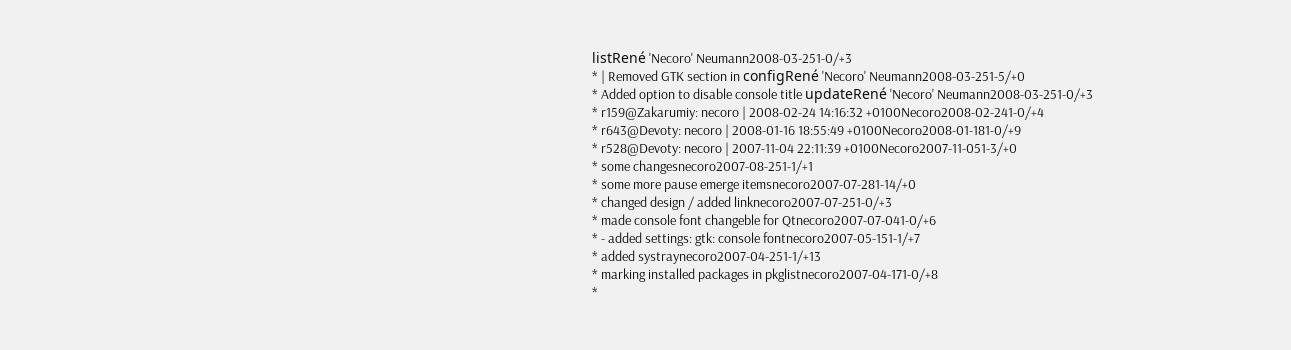listRené 'Necoro' Neumann2008-03-251-0/+3
* | Removed GTK section in configRené 'Necoro' Neumann2008-03-251-5/+0
* Added option to disable console title updateRené 'Necoro' Neumann2008-03-251-0/+3
* r159@Zakarumiy: necoro | 2008-02-24 14:16:32 +0100Necoro2008-02-241-0/+4
* r643@Devoty: necoro | 2008-01-16 18:55:49 +0100Necoro2008-01-181-0/+9
* r528@Devoty: necoro | 2007-11-04 22:11:39 +0100Necoro2007-11-051-3/+0
* some changesnecoro2007-08-251-1/+1
* some more pause emerge itemsnecoro2007-07-281-14/+0
* changed design / added linknecoro2007-07-251-0/+3
* made console font changeble for Qtnecoro2007-07-041-0/+6
* - added settings: gtk: console fontnecoro2007-05-151-1/+7
* added systraynecoro2007-04-251-1/+13
* marking installed packages in pkglistnecoro2007-04-171-0/+8
*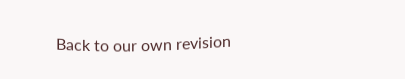Back to our own revision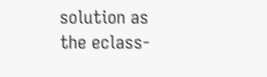solution as the eclass-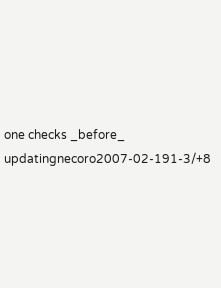one checks _before_ updatingnecoro2007-02-191-3/+8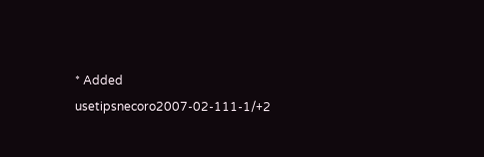* Added usetipsnecoro2007-02-111-1/+2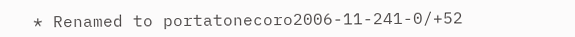* Renamed to portatonecoro2006-11-241-0/+52